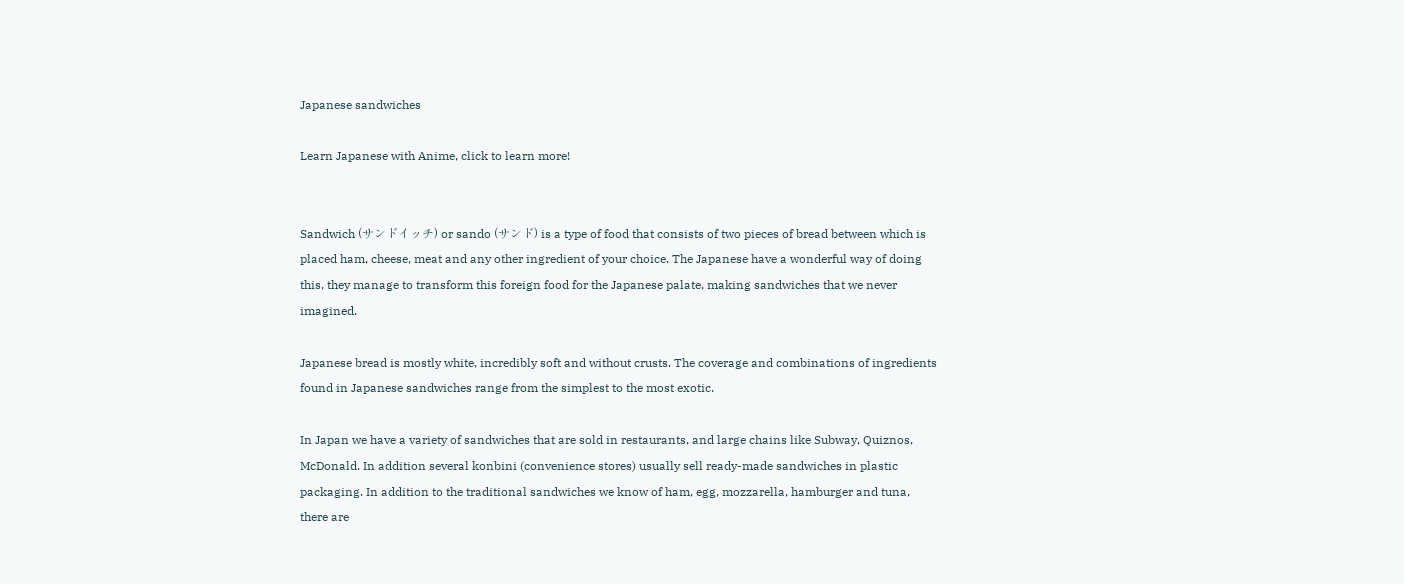Japanese sandwiches

Learn Japanese with Anime, click to learn more!


Sandwich (サンドイッチ) or sando (サンド) is a type of food that consists of two pieces of bread between which is placed ham, cheese, meat and any other ingredient of your choice. The Japanese have a wonderful way of doing this, they manage to transform this foreign food for the Japanese palate, making sandwiches that we never imagined.

Japanese bread is mostly white, incredibly soft and without crusts. The coverage and combinations of ingredients found in Japanese sandwiches range from the simplest to the most exotic.

In Japan we have a variety of sandwiches that are sold in restaurants, and large chains like Subway, Quiznos, McDonald. In addition several konbini (convenience stores) usually sell ready-made sandwiches in plastic packaging. In addition to the traditional sandwiches we know of ham, egg, mozzarella, hamburger and tuna, there are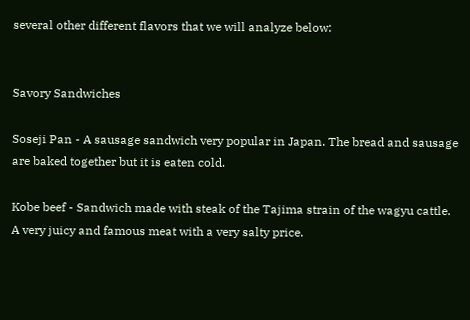several other different flavors that we will analyze below:


Savory Sandwiches

Soseji Pan - A sausage sandwich very popular in Japan. The bread and sausage are baked together but it is eaten cold.

Kobe beef - Sandwich made with steak of the Tajima strain of the wagyu cattle. A very juicy and famous meat with a very salty price.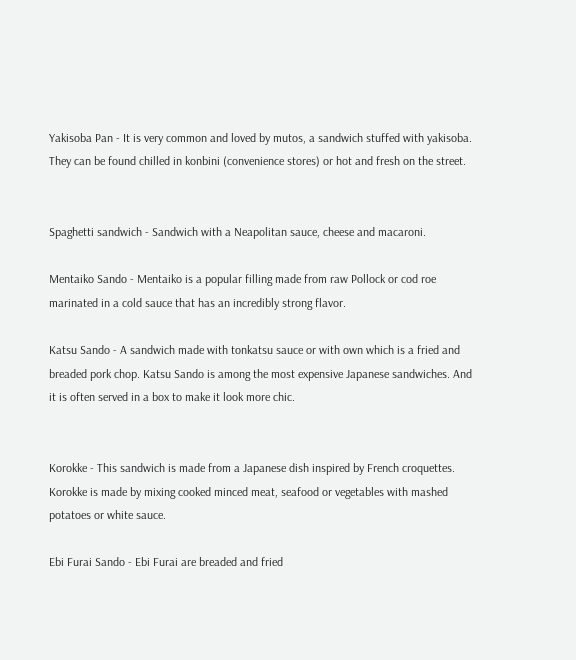Yakisoba Pan - It is very common and loved by mutos, a sandwich stuffed with yakisoba. They can be found chilled in konbini (convenience stores) or hot and fresh on the street.


Spaghetti sandwich - Sandwich with a Neapolitan sauce, cheese and macaroni.

Mentaiko Sando - Mentaiko is a popular filling made from raw Pollock or cod roe marinated in a cold sauce that has an incredibly strong flavor.

Katsu Sando - A sandwich made with tonkatsu sauce or with own which is a fried and breaded pork chop. Katsu Sando is among the most expensive Japanese sandwiches. And it is often served in a box to make it look more chic.


Korokke - This sandwich is made from a Japanese dish inspired by French croquettes. Korokke is made by mixing cooked minced meat, seafood or vegetables with mashed potatoes or white sauce.

Ebi Furai Sando - Ebi Furai are breaded and fried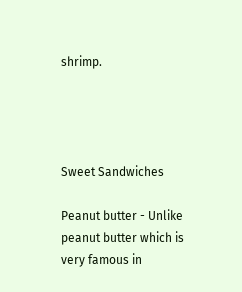shrimp.




Sweet Sandwiches

Peanut butter - Unlike peanut butter which is very famous in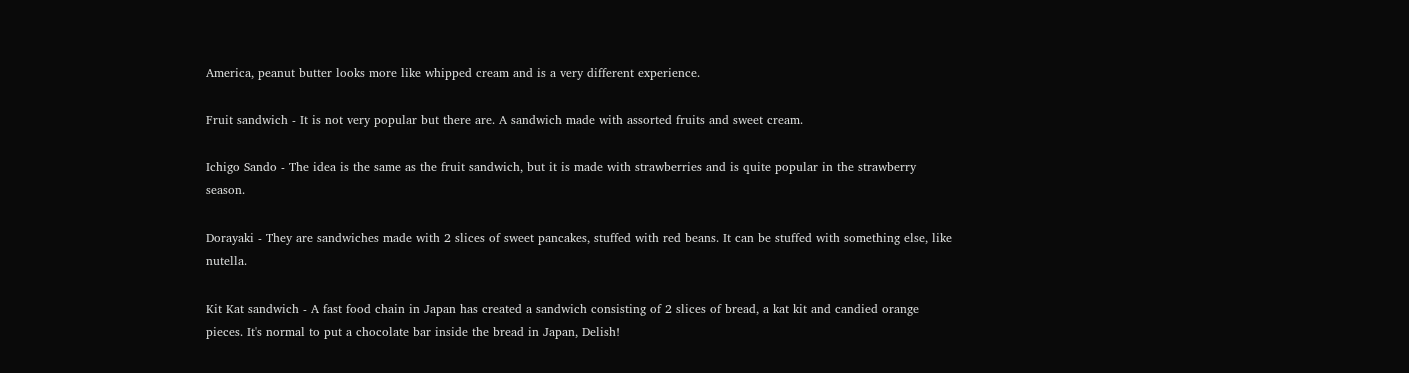America, peanut butter looks more like whipped cream and is a very different experience.

Fruit sandwich - It is not very popular but there are. A sandwich made with assorted fruits and sweet cream.

Ichigo Sando - The idea is the same as the fruit sandwich, but it is made with strawberries and is quite popular in the strawberry season.

Dorayaki - They are sandwiches made with 2 slices of sweet pancakes, stuffed with red beans. It can be stuffed with something else, like nutella.

Kit Kat sandwich - A fast food chain in Japan has created a sandwich consisting of 2 slices of bread, a kat kit and candied orange pieces. It's normal to put a chocolate bar inside the bread in Japan, Delish!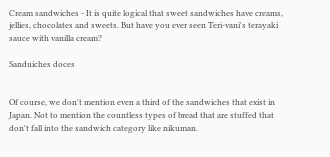Cream sandwiches - It is quite logical that sweet sandwiches have creams, jellies, chocolates and sweets. But have you ever seen Teri-vani's terayaki sauce with vanilla cream?

Sanduiches doces


Of course, we don't mention even a third of the sandwiches that exist in Japan. Not to mention the countless types of bread that are stuffed that don't fall into the sandwich category like nikuman.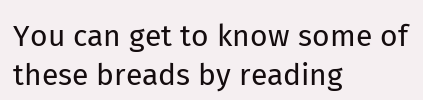You can get to know some of these breads by reading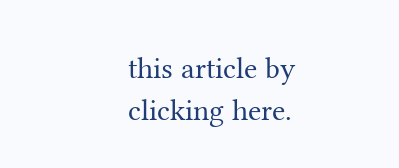this article by clicking here.